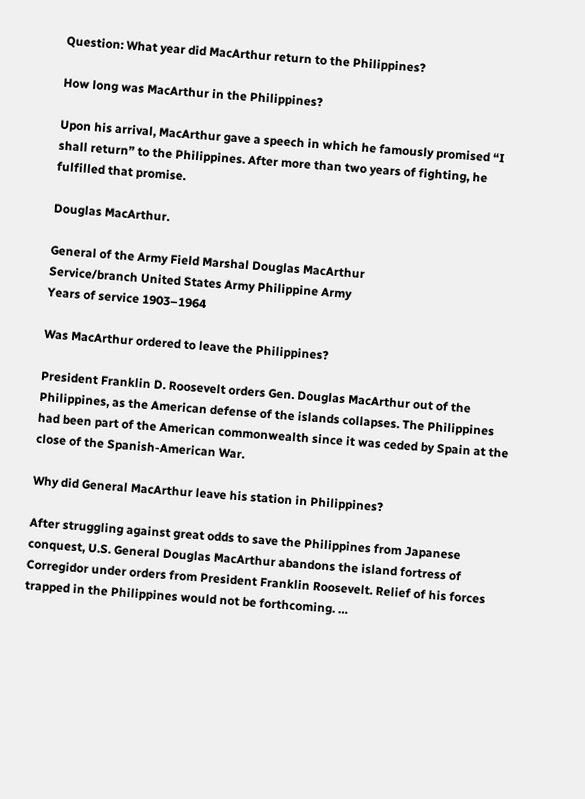Question: What year did MacArthur return to the Philippines?

How long was MacArthur in the Philippines?

Upon his arrival, MacArthur gave a speech in which he famously promised “I shall return” to the Philippines. After more than two years of fighting, he fulfilled that promise.

Douglas MacArthur.

General of the Army Field Marshal Douglas MacArthur
Service/branch United States Army Philippine Army
Years of service 1903–1964

Was MacArthur ordered to leave the Philippines?

President Franklin D. Roosevelt orders Gen. Douglas MacArthur out of the Philippines, as the American defense of the islands collapses. The Philippines had been part of the American commonwealth since it was ceded by Spain at the close of the Spanish-American War.

Why did General MacArthur leave his station in Philippines?

After struggling against great odds to save the Philippines from Japanese conquest, U.S. General Douglas MacArthur abandons the island fortress of Corregidor under orders from President Franklin Roosevelt. Relief of his forces trapped in the Philippines would not be forthcoming. …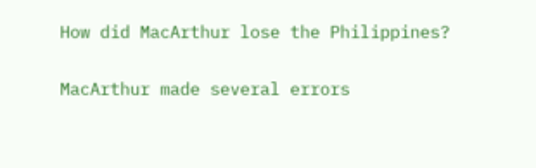How did MacArthur lose the Philippines?

MacArthur made several errors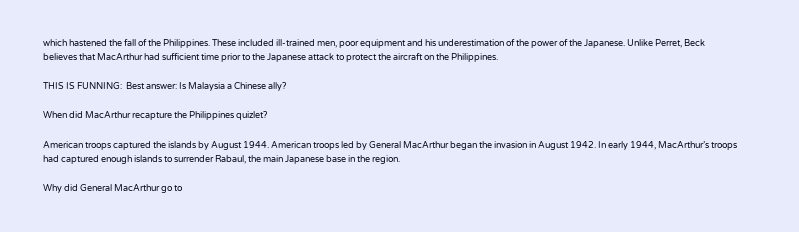which hastened the fall of the Philippines. These included ill-trained men, poor equipment and his underestimation of the power of the Japanese. Unlike Perret, Beck believes that MacArthur had sufficient time prior to the Japanese attack to protect the aircraft on the Philippines.

THIS IS FUNNING:  Best answer: Is Malaysia a Chinese ally?

When did MacArthur recapture the Philippines quizlet?

American troops captured the islands by August 1944. American troops led by General MacArthur began the invasion in August 1942. In early 1944, MacArthur’s troops had captured enough islands to surrender Rabaul, the main Japanese base in the region.

Why did General MacArthur go to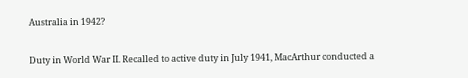Australia in 1942?

Duty in World War II. Recalled to active duty in July 1941, MacArthur conducted a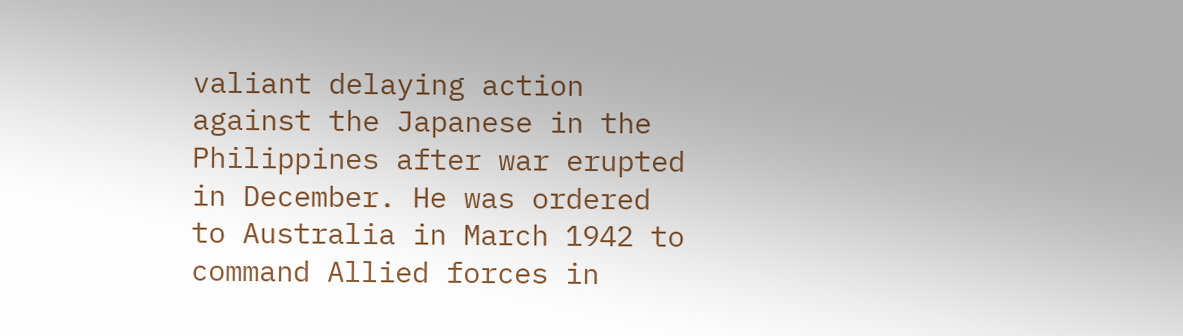valiant delaying action against the Japanese in the Philippines after war erupted in December. He was ordered to Australia in March 1942 to command Allied forces in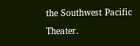the Southwest Pacific Theater.